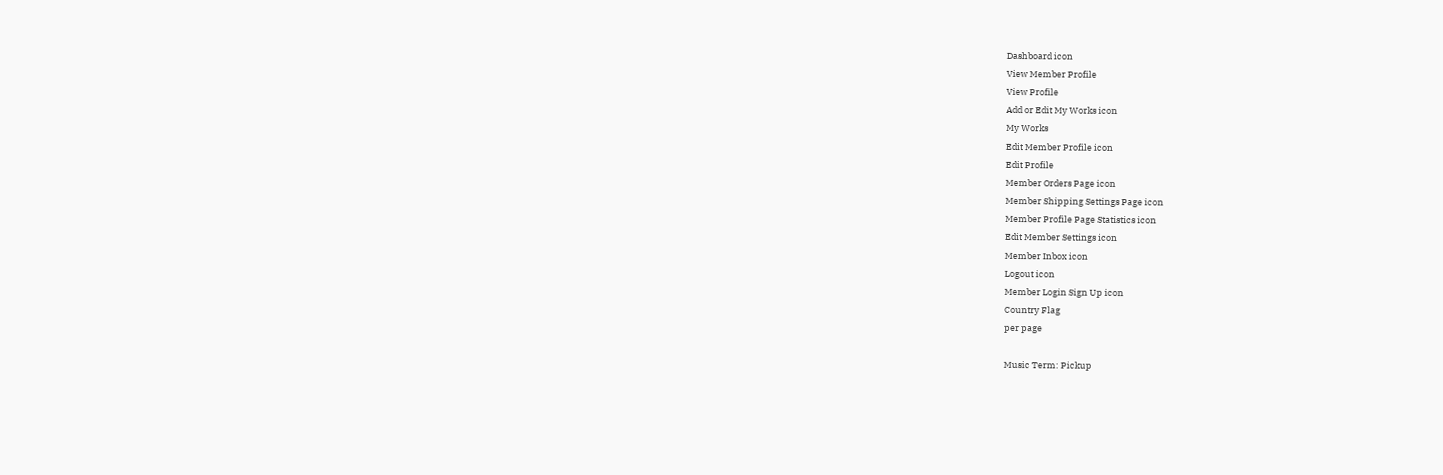Dashboard icon
View Member Profile
View Profile
Add or Edit My Works icon
My Works
Edit Member Profile icon
Edit Profile
Member Orders Page icon
Member Shipping Settings Page icon
Member Profile Page Statistics icon
Edit Member Settings icon
Member Inbox icon
Logout icon
Member Login Sign Up icon
Country Flag
per page

Music Term: Pickup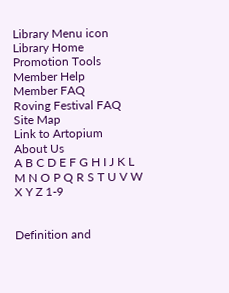Library Menu icon
Library Home
Promotion Tools
Member Help
Member FAQ
Roving Festival FAQ
Site Map
Link to Artopium
About Us
A B C D E F G H I J K L M N O P Q R S T U V W X Y Z 1-9


Definition and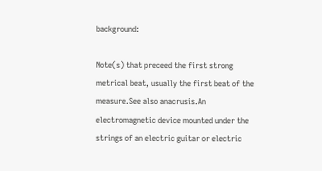background:

Note(s) that preceed the first strong metrical beat, usually the first beat of the measure.See also anacrusis.An electromagnetic device mounted under the strings of an electric guitar or electric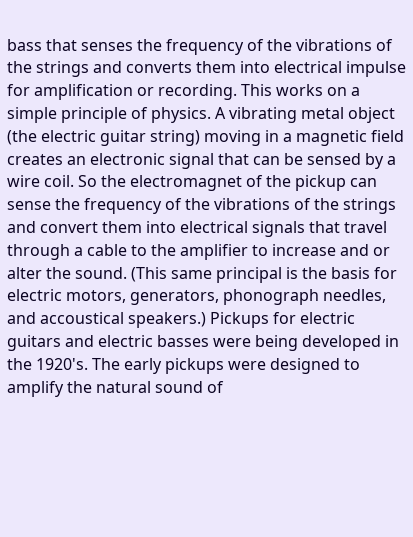bass that senses the frequency of the vibrations of the strings and converts them into electrical impulse for amplification or recording. This works on a simple principle of physics. A vibrating metal object (the electric guitar string) moving in a magnetic field creates an electronic signal that can be sensed by a wire coil. So the electromagnet of the pickup can sense the frequency of the vibrations of the strings and convert them into electrical signals that travel through a cable to the amplifier to increase and or alter the sound. (This same principal is the basis for electric motors, generators, phonograph needles, and accoustical speakers.) Pickups for electric guitars and electric basses were being developed in the 1920's. The early pickups were designed to amplify the natural sound of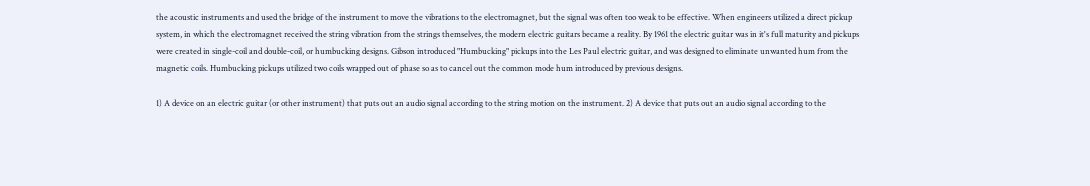the acoustic instruments and used the bridge of the instrument to move the vibrations to the electromagnet, but the signal was often too weak to be effective. When engineers utilized a direct pickup system, in which the electromagnet received the string vibration from the strings themselves, the modern electric guitars became a reality. By 1961 the electric guitar was in it's full maturity and pickups were created in single-coil and double-coil, or humbucking designs. Gibson introduced "Humbucking" pickups into the Les Paul electric guitar, and was designed to eliminate unwanted hum from the magnetic coils. Humbucking pickups utilized two coils wrapped out of phase so as to cancel out the common mode hum introduced by previous designs.

1) A device on an electric guitar (or other instrument) that puts out an audio signal according to the string motion on the instrument. 2) A device that puts out an audio signal according to the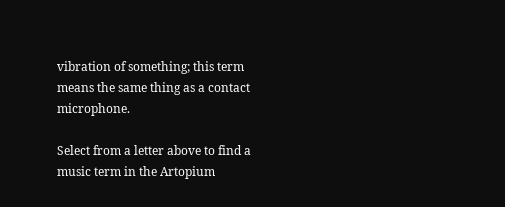vibration of something; this term means the same thing as a contact microphone.

Select from a letter above to find a music term in the Artopium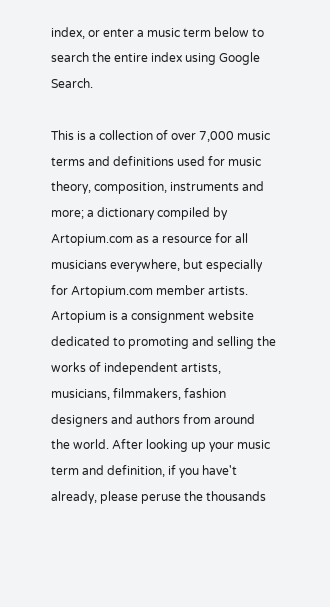index, or enter a music term below to search the entire index using Google Search.

This is a collection of over 7,000 music terms and definitions used for music theory, composition, instruments and more; a dictionary compiled by Artopium.com as a resource for all musicians everywhere, but especially for Artopium.com member artists. Artopium is a consignment website dedicated to promoting and selling the works of independent artists, musicians, filmmakers, fashion designers and authors from around the world. After looking up your music term and definition, if you have't already, please peruse the thousands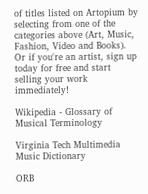of titles listed on Artopium by selecting from one of the categories above (Art, Music, Fashion, Video and Books). Or if you're an artist, sign up today for free and start selling your work immediately!

Wikipedia - Glossary of Musical Terminology

Virginia Tech Multimedia Music Dictionary

ORB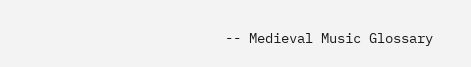-- Medieval Music Glossary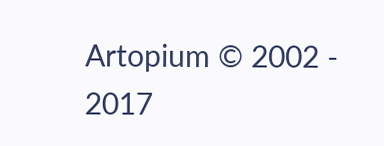Artopium © 2002 - 2017